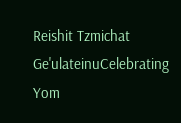Reishit Tzmichat Ge'ulateinuCelebrating Yom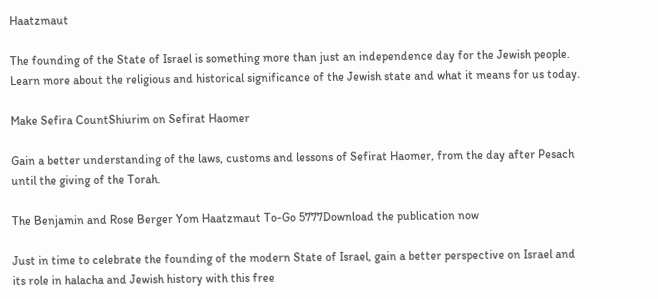Haatzmaut

The founding of the State of Israel is something more than just an independence day for the Jewish people. Learn more about the religious and historical significance of the Jewish state and what it means for us today.

Make Sefira CountShiurim on Sefirat Haomer

Gain a better understanding of the laws, customs and lessons of Sefirat Haomer, from the day after Pesach until the giving of the Torah.

The Benjamin and Rose Berger Yom Haatzmaut To-Go 5777Download the publication now

Just in time to celebrate the founding of the modern State of Israel, gain a better perspective on Israel and its role in halacha and Jewish history with this free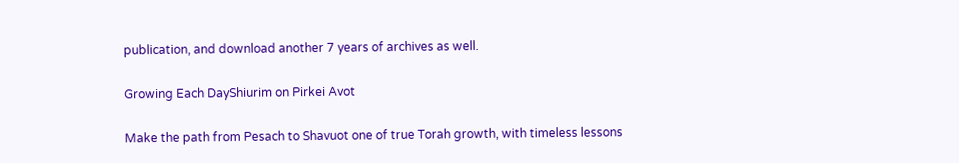publication, and download another 7 years of archives as well.

Growing Each DayShiurim on Pirkei Avot

Make the path from Pesach to Shavuot one of true Torah growth, with timeless lessons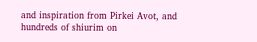and inspiration from Pirkei Avot, and hundreds of shiurim on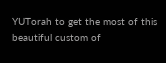YUTorah to get the most of this beautiful custom of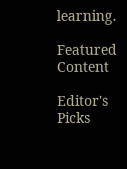learning.

Featured Content

Editor's Picks